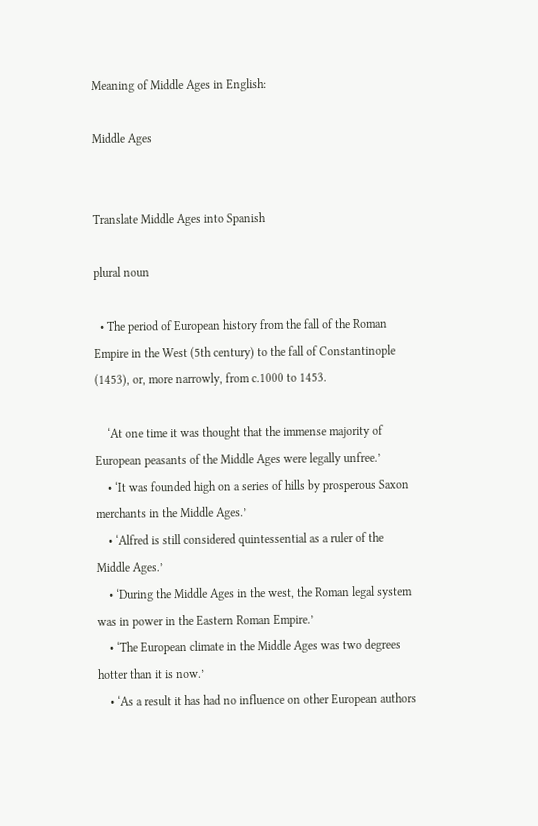Meaning of Middle Ages in English:

Middle Ages


Translate Middle Ages into Spanish

plural noun

  • The period of European history from the fall of the Roman Empire in the West (5th century) to the fall of Constantinople (1453), or, more narrowly, from c.1000 to 1453.

    ‘At one time it was thought that the immense majority of European peasants of the Middle Ages were legally unfree.’
    • ‘It was founded high on a series of hills by prosperous Saxon merchants in the Middle Ages.’
    • ‘Alfred is still considered quintessential as a ruler of the Middle Ages.’
    • ‘During the Middle Ages in the west, the Roman legal system was in power in the Eastern Roman Empire.’
    • ‘The European climate in the Middle Ages was two degrees hotter than it is now.’
    • ‘As a result it has had no influence on other European authors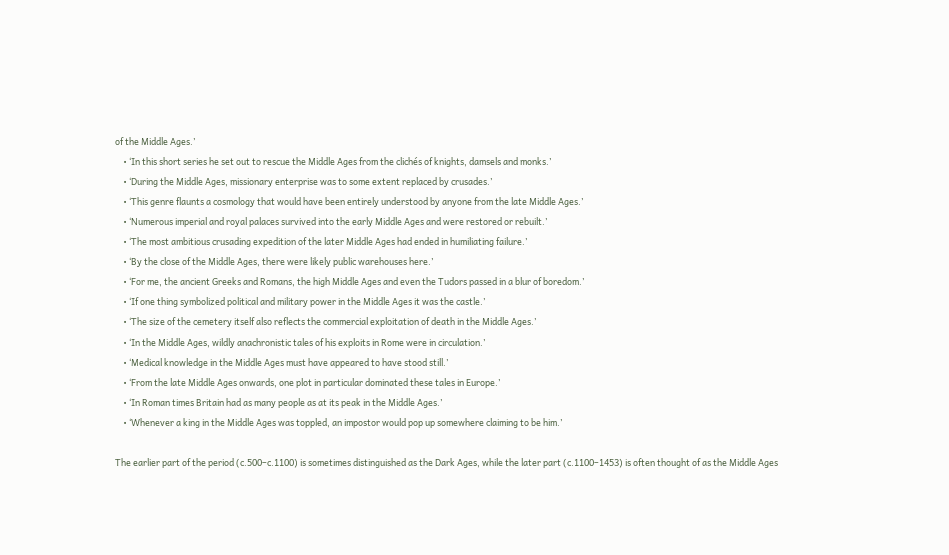of the Middle Ages.’
    • ‘In this short series he set out to rescue the Middle Ages from the clichés of knights, damsels and monks.’
    • ‘During the Middle Ages, missionary enterprise was to some extent replaced by crusades.’
    • ‘This genre flaunts a cosmology that would have been entirely understood by anyone from the late Middle Ages.’
    • ‘Numerous imperial and royal palaces survived into the early Middle Ages and were restored or rebuilt.’
    • ‘The most ambitious crusading expedition of the later Middle Ages had ended in humiliating failure.’
    • ‘By the close of the Middle Ages, there were likely public warehouses here.’
    • ‘For me, the ancient Greeks and Romans, the high Middle Ages and even the Tudors passed in a blur of boredom.’
    • ‘If one thing symbolized political and military power in the Middle Ages it was the castle.’
    • ‘The size of the cemetery itself also reflects the commercial exploitation of death in the Middle Ages.’
    • ‘In the Middle Ages, wildly anachronistic tales of his exploits in Rome were in circulation.’
    • ‘Medical knowledge in the Middle Ages must have appeared to have stood still.’
    • ‘From the late Middle Ages onwards, one plot in particular dominated these tales in Europe.’
    • ‘In Roman times Britain had as many people as at its peak in the Middle Ages.’
    • ‘Whenever a king in the Middle Ages was toppled, an impostor would pop up somewhere claiming to be him.’

The earlier part of the period (c.500–c.1100) is sometimes distinguished as the Dark Ages, while the later part (c.1100–1453) is often thought of as the Middle Ages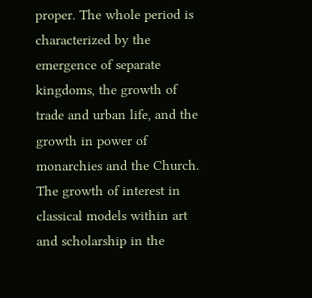proper. The whole period is characterized by the emergence of separate kingdoms, the growth of trade and urban life, and the growth in power of monarchies and the Church. The growth of interest in classical models within art and scholarship in the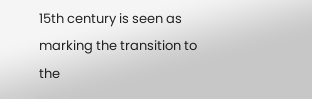15th century is seen as marking the transition to the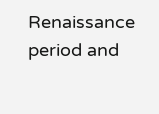Renaissance period and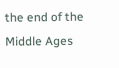the end of the Middle Ages